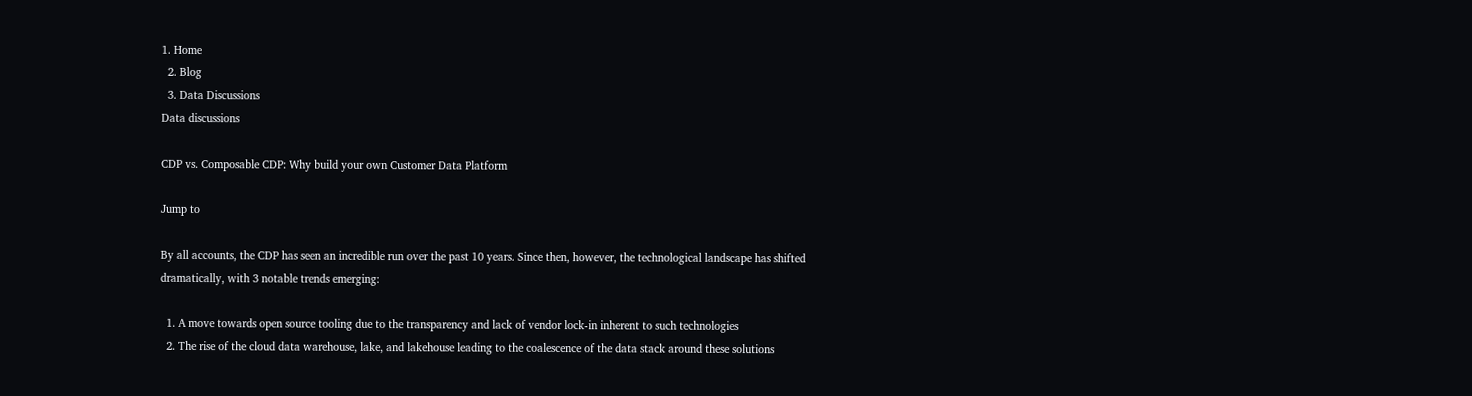1. Home
  2. Blog
  3. Data Discussions
Data discussions

CDP vs. Composable CDP: Why build your own Customer Data Platform

Jump to

By all accounts, the CDP has seen an incredible run over the past 10 years. Since then, however, the technological landscape has shifted dramatically, with 3 notable trends emerging:

  1. A move towards open source tooling due to the transparency and lack of vendor lock-in inherent to such technologies
  2. The rise of the cloud data warehouse, lake, and lakehouse leading to the coalescence of the data stack around these solutions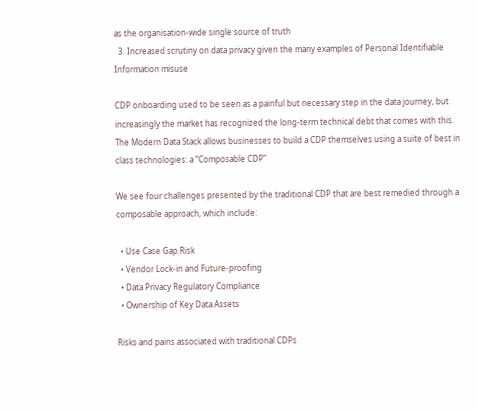as the organisation-wide single source of truth
  3. Increased scrutiny on data privacy given the many examples of Personal Identifiable Information misuse

CDP onboarding used to be seen as a painful but necessary step in the data journey, but increasingly the market has recognized the long-term technical debt that comes with this. The Modern Data Stack allows businesses to build a CDP themselves using a suite of best in class technologies: a “Composable CDP”

We see four challenges presented by the traditional CDP that are best remedied through a composable approach, which include:

  • Use Case Gap Risk
  • Vendor Lock-in and Future-proofing
  • Data Privacy Regulatory Compliance
  • Ownership of Key Data Assets

Risks and pains associated with traditional CDPs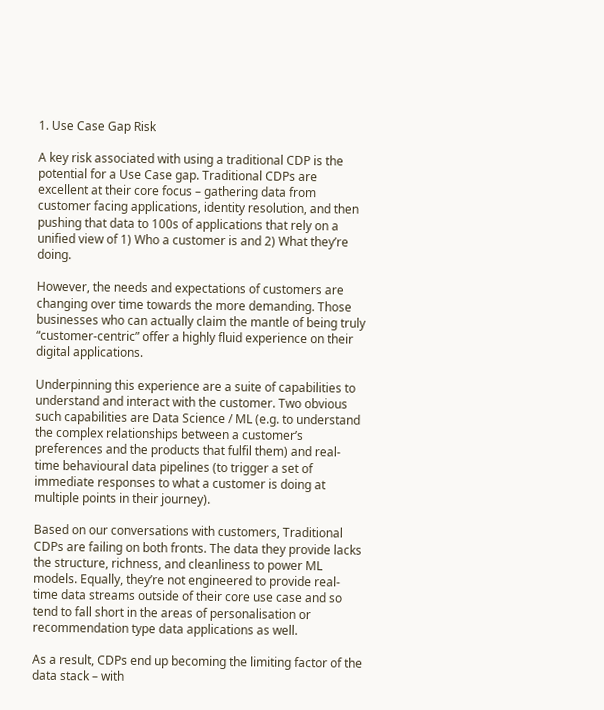1. Use Case Gap Risk

A key risk associated with using a traditional CDP is the potential for a Use Case gap. Traditional CDPs are excellent at their core focus – gathering data from customer facing applications, identity resolution, and then pushing that data to 100s of applications that rely on a unified view of 1) Who a customer is and 2) What they’re doing.

However, the needs and expectations of customers are changing over time towards the more demanding. Those businesses who can actually claim the mantle of being truly “customer-centric” offer a highly fluid experience on their digital applications.

Underpinning this experience are a suite of capabilities to understand and interact with the customer. Two obvious such capabilities are Data Science / ML (e.g. to understand the complex relationships between a customer’s preferences and the products that fulfil them) and real-time behavioural data pipelines (to trigger a set of immediate responses to what a customer is doing at multiple points in their journey).

Based on our conversations with customers, Traditional CDPs are failing on both fronts. The data they provide lacks the structure, richness, and cleanliness to power ML models. Equally, they’re not engineered to provide real-time data streams outside of their core use case and so tend to fall short in the areas of personalisation or recommendation type data applications as well.

As a result, CDPs end up becoming the limiting factor of the data stack – with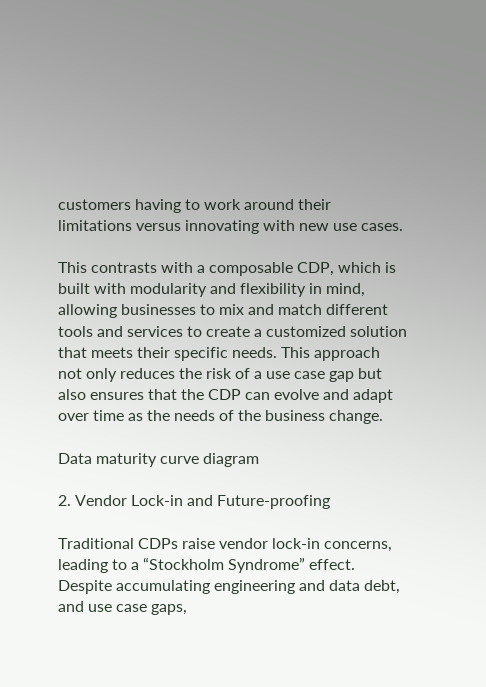customers having to work around their limitations versus innovating with new use cases.

This contrasts with a composable CDP, which is built with modularity and flexibility in mind, allowing businesses to mix and match different tools and services to create a customized solution that meets their specific needs. This approach not only reduces the risk of a use case gap but also ensures that the CDP can evolve and adapt over time as the needs of the business change.

Data maturity curve diagram

2. Vendor Lock-in and Future-proofing

Traditional CDPs raise vendor lock-in concerns, leading to a “Stockholm Syndrome” effect. Despite accumulating engineering and data debt, and use case gaps,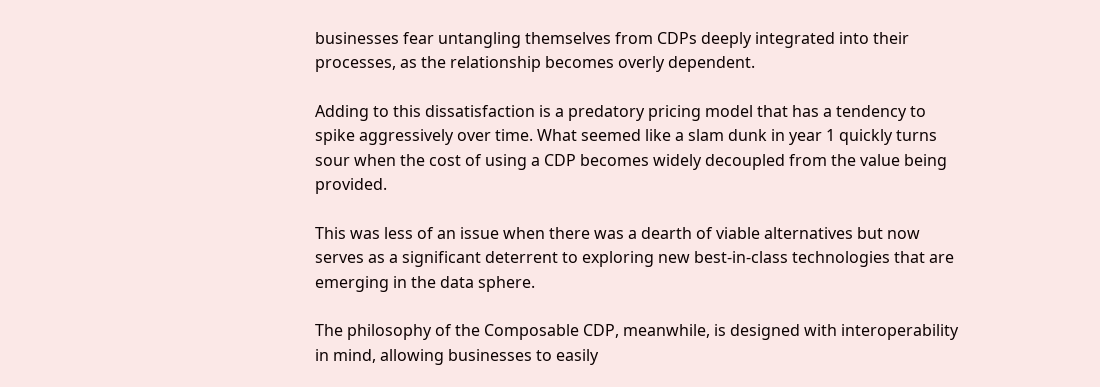businesses fear untangling themselves from CDPs deeply integrated into their processes, as the relationship becomes overly dependent.

Adding to this dissatisfaction is a predatory pricing model that has a tendency to spike aggressively over time. What seemed like a slam dunk in year 1 quickly turns sour when the cost of using a CDP becomes widely decoupled from the value being provided.

This was less of an issue when there was a dearth of viable alternatives but now serves as a significant deterrent to exploring new best-in-class technologies that are emerging in the data sphere.

The philosophy of the Composable CDP, meanwhile, is designed with interoperability in mind, allowing businesses to easily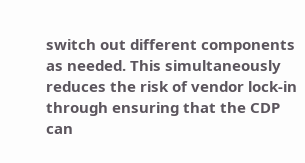switch out different components as needed. This simultaneously reduces the risk of vendor lock-in through ensuring that the CDP can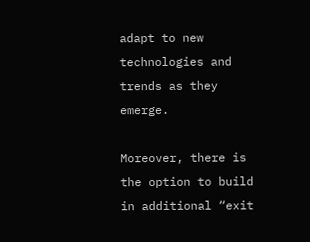adapt to new technologies and trends as they emerge.

Moreover, there is the option to build in additional “exit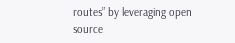routes” by leveraging open source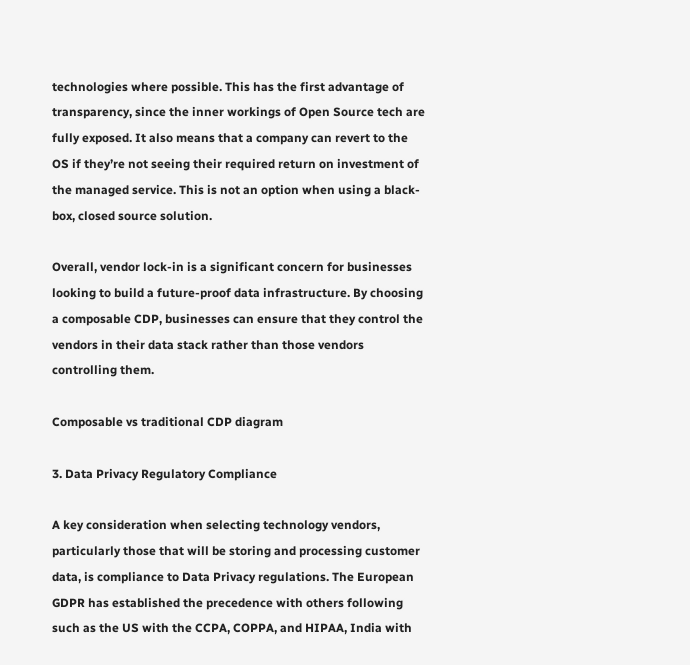technologies where possible. This has the first advantage of transparency, since the inner workings of Open Source tech are fully exposed. It also means that a company can revert to the OS if they’re not seeing their required return on investment of the managed service. This is not an option when using a black-box, closed source solution.

Overall, vendor lock-in is a significant concern for businesses looking to build a future-proof data infrastructure. By choosing a composable CDP, businesses can ensure that they control the vendors in their data stack rather than those vendors controlling them.

Composable vs traditional CDP diagram

3. Data Privacy Regulatory Compliance

A key consideration when selecting technology vendors, particularly those that will be storing and processing customer data, is compliance to Data Privacy regulations. The European GDPR has established the precedence with others following such as the US with the CCPA, COPPA, and HIPAA, India with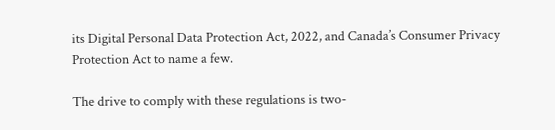its Digital Personal Data Protection Act, 2022, and Canada’s Consumer Privacy Protection Act to name a few.

The drive to comply with these regulations is two-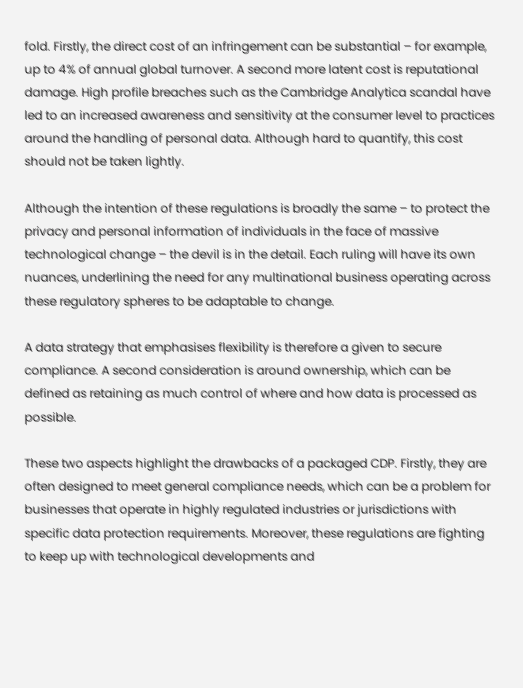fold. Firstly, the direct cost of an infringement can be substantial – for example, up to 4% of annual global turnover. A second more latent cost is reputational damage. High profile breaches such as the Cambridge Analytica scandal have led to an increased awareness and sensitivity at the consumer level to practices around the handling of personal data. Although hard to quantify, this cost should not be taken lightly.

Although the intention of these regulations is broadly the same – to protect the privacy and personal information of individuals in the face of massive technological change – the devil is in the detail. Each ruling will have its own nuances, underlining the need for any multinational business operating across these regulatory spheres to be adaptable to change.

A data strategy that emphasises flexibility is therefore a given to secure compliance. A second consideration is around ownership, which can be defined as retaining as much control of where and how data is processed as possible.

These two aspects highlight the drawbacks of a packaged CDP. Firstly, they are often designed to meet general compliance needs, which can be a problem for businesses that operate in highly regulated industries or jurisdictions with specific data protection requirements. Moreover, these regulations are fighting to keep up with technological developments and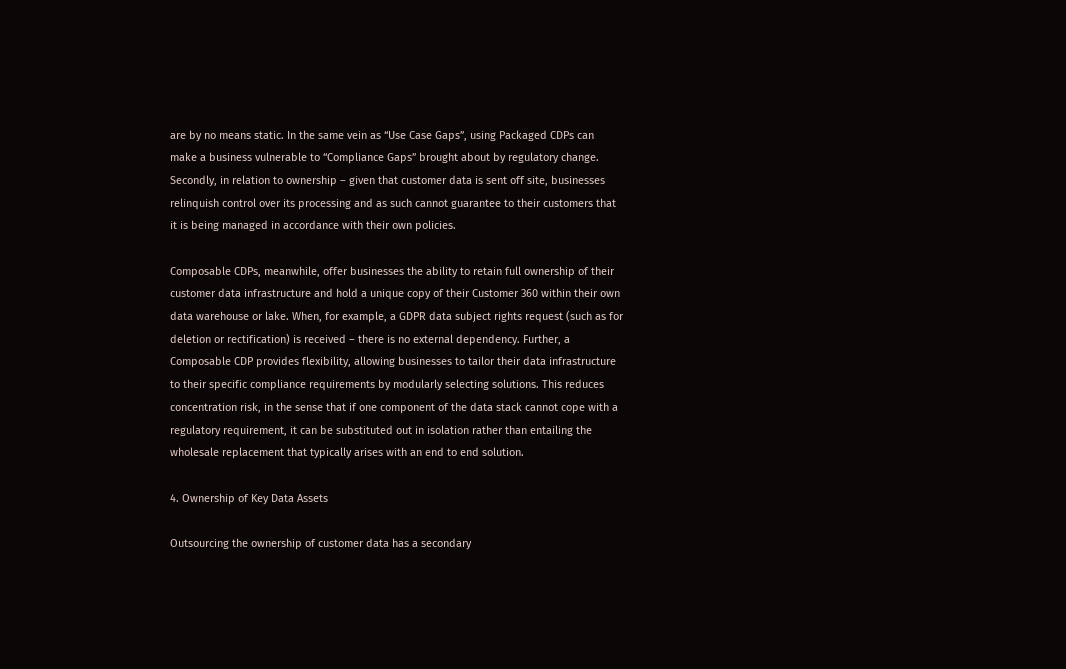are by no means static. In the same vein as “Use Case Gaps”, using Packaged CDPs can make a business vulnerable to “Compliance Gaps” brought about by regulatory change. Secondly, in relation to ownership – given that customer data is sent off site, businesses relinquish control over its processing and as such cannot guarantee to their customers that it is being managed in accordance with their own policies.

Composable CDPs, meanwhile, offer businesses the ability to retain full ownership of their customer data infrastructure and hold a unique copy of their Customer 360 within their own data warehouse or lake. When, for example, a GDPR data subject rights request (such as for deletion or rectification) is received – there is no external dependency. Further, a Composable CDP provides flexibility, allowing businesses to tailor their data infrastructure to their specific compliance requirements by modularly selecting solutions. This reduces concentration risk, in the sense that if one component of the data stack cannot cope with a regulatory requirement, it can be substituted out in isolation rather than entailing the wholesale replacement that typically arises with an end to end solution.

4. Ownership of Key Data Assets

Outsourcing the ownership of customer data has a secondary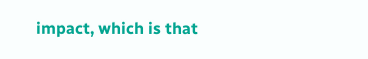impact, which is that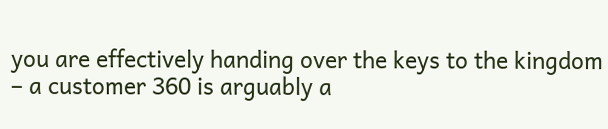you are effectively handing over the keys to the kingdom – a customer 360 is arguably a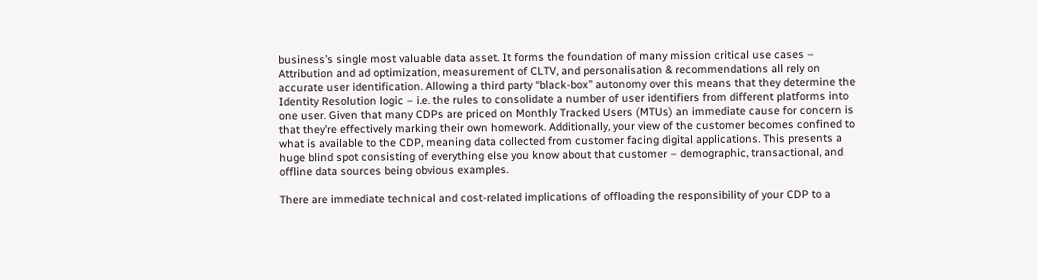business’s single most valuable data asset. It forms the foundation of many mission critical use cases – Attribution and ad optimization, measurement of CLTV, and personalisation & recommendations all rely on accurate user identification. Allowing a third party “black-box” autonomy over this means that they determine the Identity Resolution logic – i.e. the rules to consolidate a number of user identifiers from different platforms into one user. Given that many CDPs are priced on Monthly Tracked Users (MTUs) an immediate cause for concern is that they’re effectively marking their own homework. Additionally, your view of the customer becomes confined to what is available to the CDP, meaning data collected from customer facing digital applications. This presents a huge blind spot consisting of everything else you know about that customer – demographic, transactional, and offline data sources being obvious examples.

There are immediate technical and cost-related implications of offloading the responsibility of your CDP to a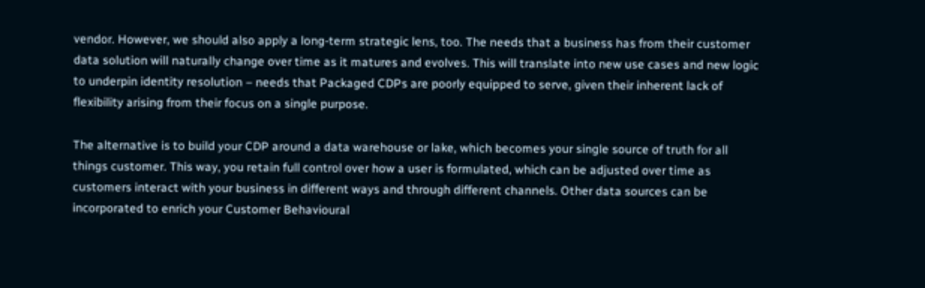vendor. However, we should also apply a long-term strategic lens, too. The needs that a business has from their customer data solution will naturally change over time as it matures and evolves. This will translate into new use cases and new logic to underpin identity resolution – needs that Packaged CDPs are poorly equipped to serve, given their inherent lack of flexibility arising from their focus on a single purpose.

The alternative is to build your CDP around a data warehouse or lake, which becomes your single source of truth for all things customer. This way, you retain full control over how a user is formulated, which can be adjusted over time as customers interact with your business in different ways and through different channels. Other data sources can be incorporated to enrich your Customer Behavioural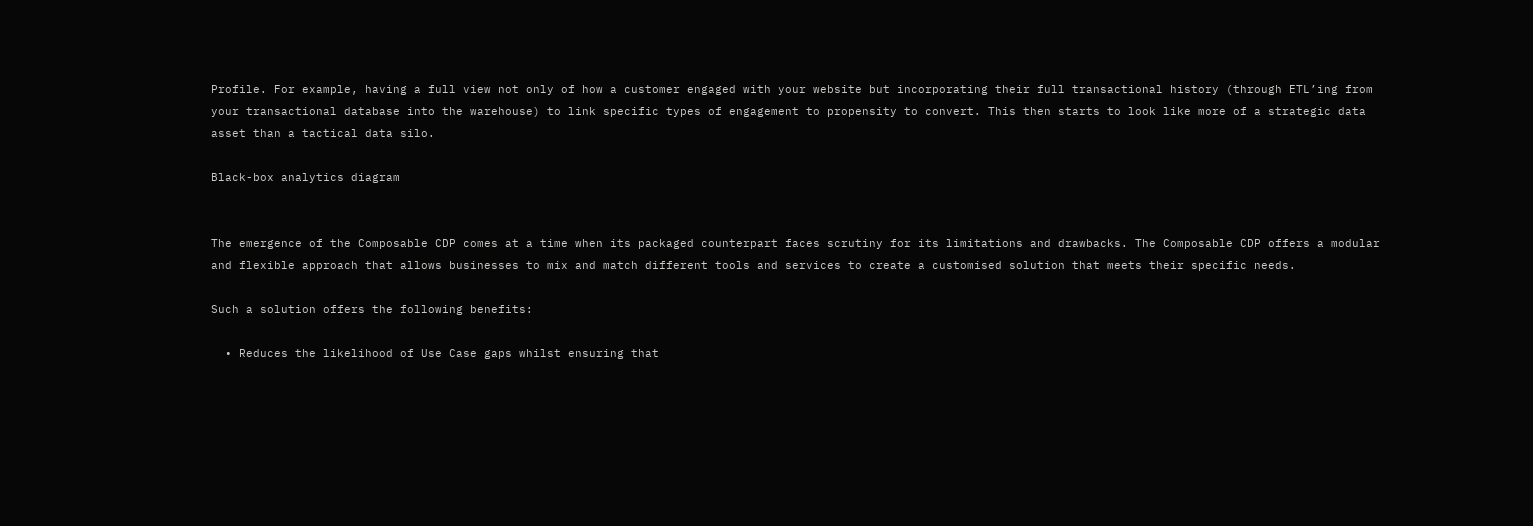Profile. For example, having a full view not only of how a customer engaged with your website but incorporating their full transactional history (through ETL’ing from your transactional database into the warehouse) to link specific types of engagement to propensity to convert. This then starts to look like more of a strategic data asset than a tactical data silo.

Black-box analytics diagram


The emergence of the Composable CDP comes at a time when its packaged counterpart faces scrutiny for its limitations and drawbacks. The Composable CDP offers a modular and flexible approach that allows businesses to mix and match different tools and services to create a customised solution that meets their specific needs.

Such a solution offers the following benefits:

  • Reduces the likelihood of Use Case gaps whilst ensuring that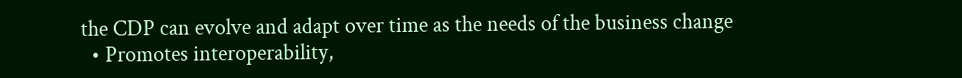the CDP can evolve and adapt over time as the needs of the business change
  • Promotes interoperability,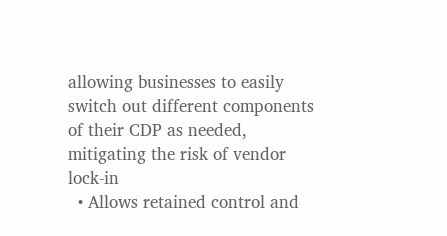allowing businesses to easily switch out different components of their CDP as needed, mitigating the risk of vendor lock-in
  • Allows retained control and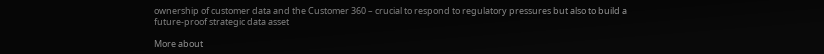ownership of customer data and the Customer 360 – crucial to respond to regulatory pressures but also to build a future-proof strategic data asset

More about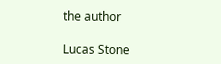the author

Lucas Stone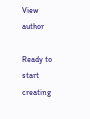View author

Ready to start creating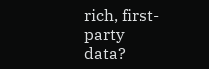rich, first-party data?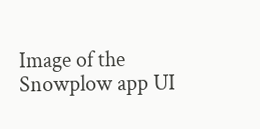Image of the Snowplow app UI